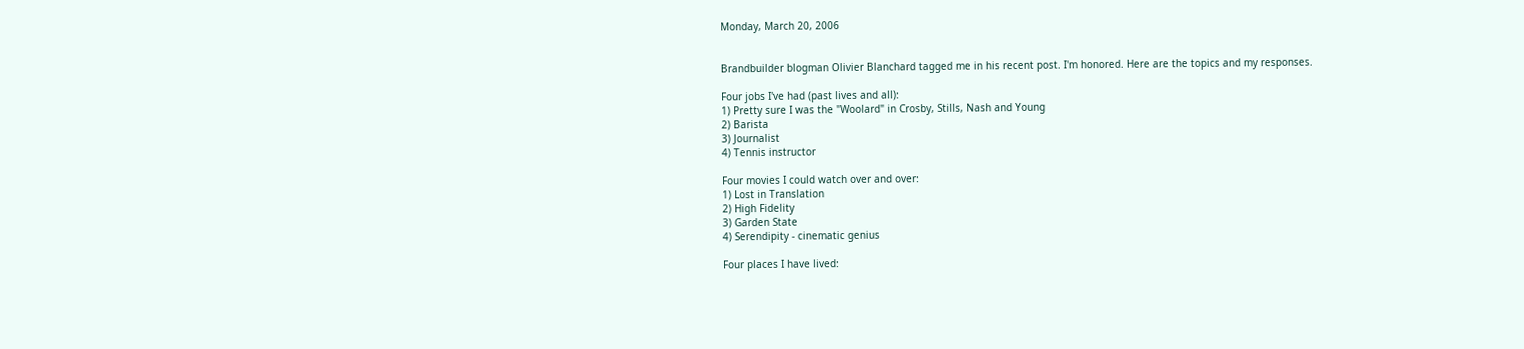Monday, March 20, 2006


Brandbuilder blogman Olivier Blanchard tagged me in his recent post. I'm honored. Here are the topics and my responses.

Four jobs I've had (past lives and all):
1) Pretty sure I was the "Woolard" in Crosby, Stills, Nash and Young
2) Barista
3) Journalist
4) Tennis instructor

Four movies I could watch over and over:
1) Lost in Translation
2) High Fidelity
3) Garden State
4) Serendipity - cinematic genius

Four places I have lived: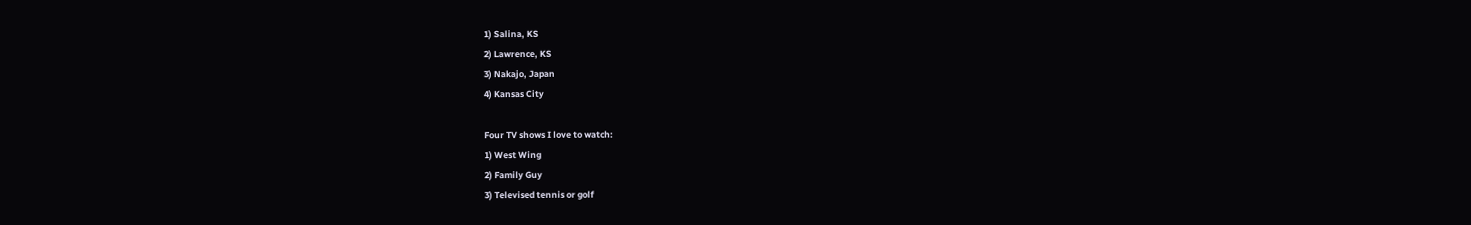1) Salina, KS
2) Lawrence, KS
3) Nakajo, Japan
4) Kansas City

Four TV shows I love to watch:
1) West Wing
2) Family Guy
3) Televised tennis or golf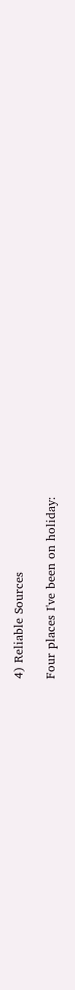4) Reliable Sources

Four places I've been on holiday: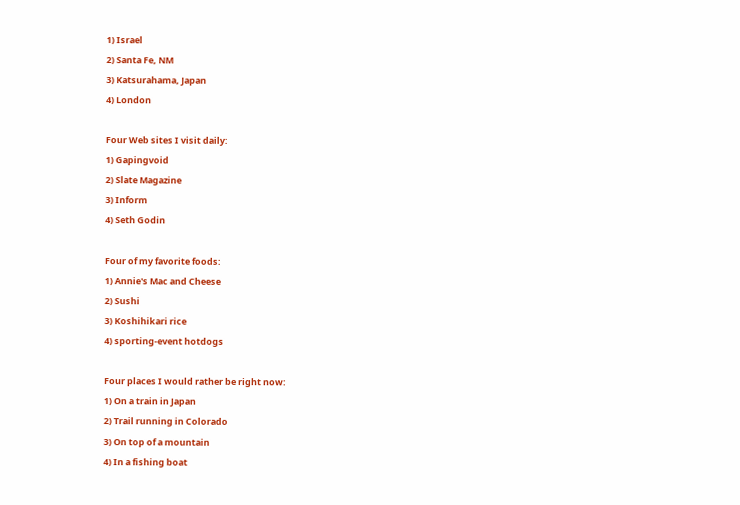1) Israel
2) Santa Fe, NM
3) Katsurahama, Japan
4) London

Four Web sites I visit daily:
1) Gapingvoid
2) Slate Magazine
3) Inform
4) Seth Godin

Four of my favorite foods:
1) Annie's Mac and Cheese
2) Sushi
3) Koshihikari rice
4) sporting-event hotdogs

Four places I would rather be right now:
1) On a train in Japan
2) Trail running in Colorado
3) On top of a mountain
4) In a fishing boat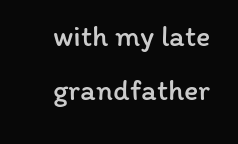with my late grandfather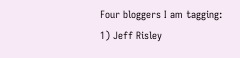Four bloggers I am tagging:
1) Jeff Risley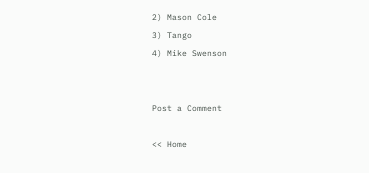2) Mason Cole
3) Tango
4) Mike Swenson


Post a Comment

<< Home